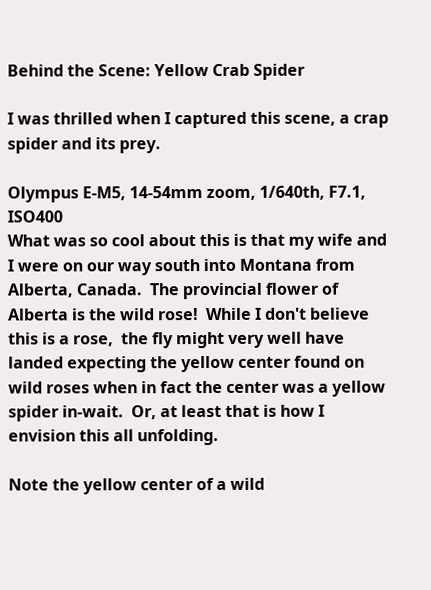Behind the Scene: Yellow Crab Spider

I was thrilled when I captured this scene, a crap spider and its prey.

Olympus E-M5, 14-54mm zoom, 1/640th, F7.1, ISO400
What was so cool about this is that my wife and I were on our way south into Montana from Alberta, Canada.  The provincial flower of Alberta is the wild rose!  While I don't believe this is a rose,  the fly might very well have landed expecting the yellow center found on wild roses when in fact the center was a yellow spider in-wait.  Or, at least that is how I envision this all unfolding.

Note the yellow center of a wild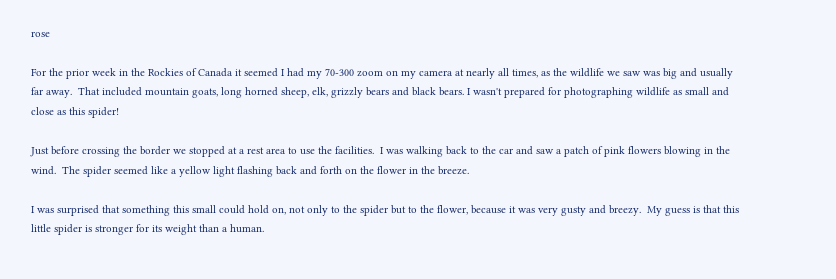rose

For the prior week in the Rockies of Canada it seemed I had my 70-300 zoom on my camera at nearly all times, as the wildlife we saw was big and usually far away.  That included mountain goats, long horned sheep, elk, grizzly bears and black bears. I wasn't prepared for photographing wildlife as small and close as this spider!

Just before crossing the border we stopped at a rest area to use the facilities.  I was walking back to the car and saw a patch of pink flowers blowing in the wind.  The spider seemed like a yellow light flashing back and forth on the flower in the breeze.

I was surprised that something this small could hold on, not only to the spider but to the flower, because it was very gusty and breezy.  My guess is that this little spider is stronger for its weight than a human.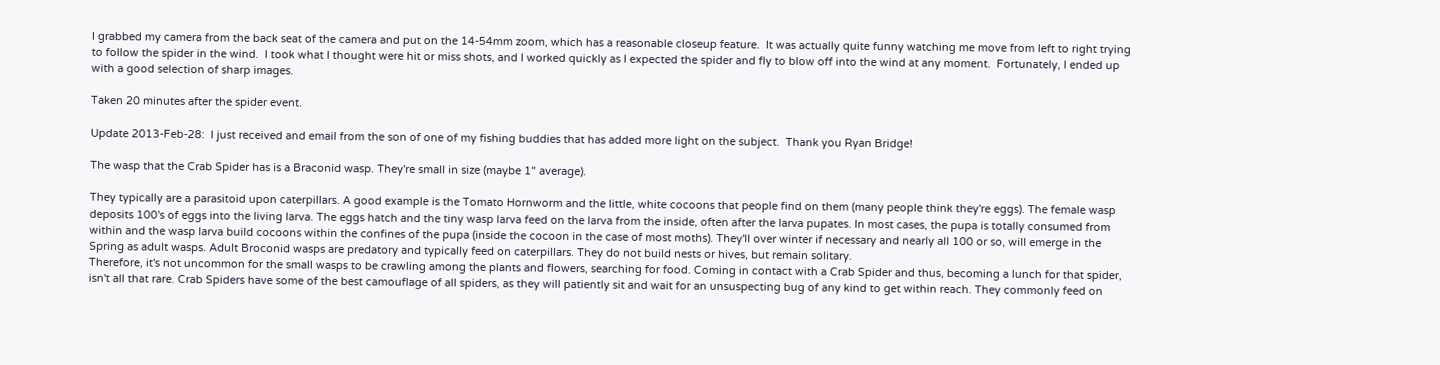I grabbed my camera from the back seat of the camera and put on the 14-54mm zoom, which has a reasonable closeup feature.  It was actually quite funny watching me move from left to right trying to follow the spider in the wind.  I took what I thought were hit or miss shots, and I worked quickly as I expected the spider and fly to blow off into the wind at any moment.  Fortunately, I ended up with a good selection of sharp images.

Taken 20 minutes after the spider event.

Update 2013-Feb-28:  I just received and email from the son of one of my fishing buddies that has added more light on the subject.  Thank you Ryan Bridge!

The wasp that the Crab Spider has is a Braconid wasp. They're small in size (maybe 1" average).

They typically are a parasitoid upon caterpillars. A good example is the Tomato Hornworm and the little, white cocoons that people find on them (many people think they're eggs). The female wasp deposits 100's of eggs into the living larva. The eggs hatch and the tiny wasp larva feed on the larva from the inside, often after the larva pupates. In most cases, the pupa is totally consumed from within and the wasp larva build cocoons within the confines of the pupa (inside the cocoon in the case of most moths). They'll over winter if necessary and nearly all 100 or so, will emerge in the Spring as adult wasps. Adult Broconid wasps are predatory and typically feed on caterpillars. They do not build nests or hives, but remain solitary.
Therefore, it's not uncommon for the small wasps to be crawling among the plants and flowers, searching for food. Coming in contact with a Crab Spider and thus, becoming a lunch for that spider, isn't all that rare. Crab Spiders have some of the best camouflage of all spiders, as they will patiently sit and wait for an unsuspecting bug of any kind to get within reach. They commonly feed on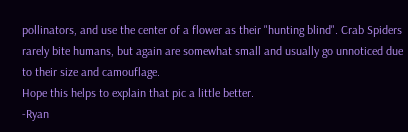pollinators, and use the center of a flower as their "hunting blind". Crab Spiders rarely bite humans, but again are somewhat small and usually go unnoticed due to their size and camouflage.
Hope this helps to explain that pic a little better.
-Ryan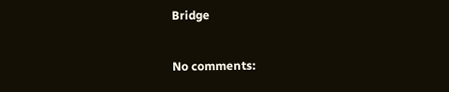Bridge

No comments: